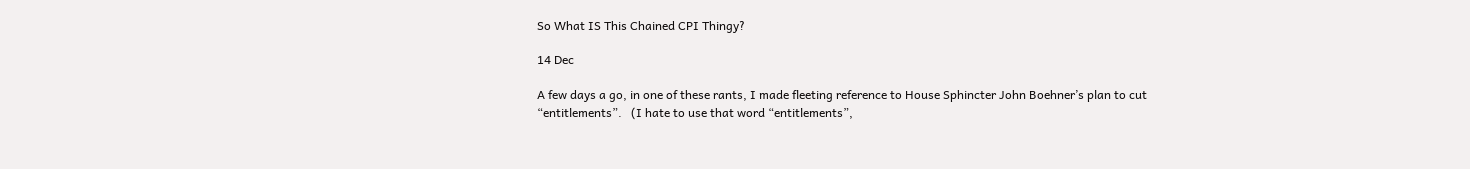So What IS This Chained CPI Thingy?

14 Dec

A few days a go, in one of these rants, I made fleeting reference to House Sphincter John Boehner’s plan to cut “entitlements”.   (I hate to use that word “entitlements”,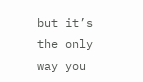but it’s the only way you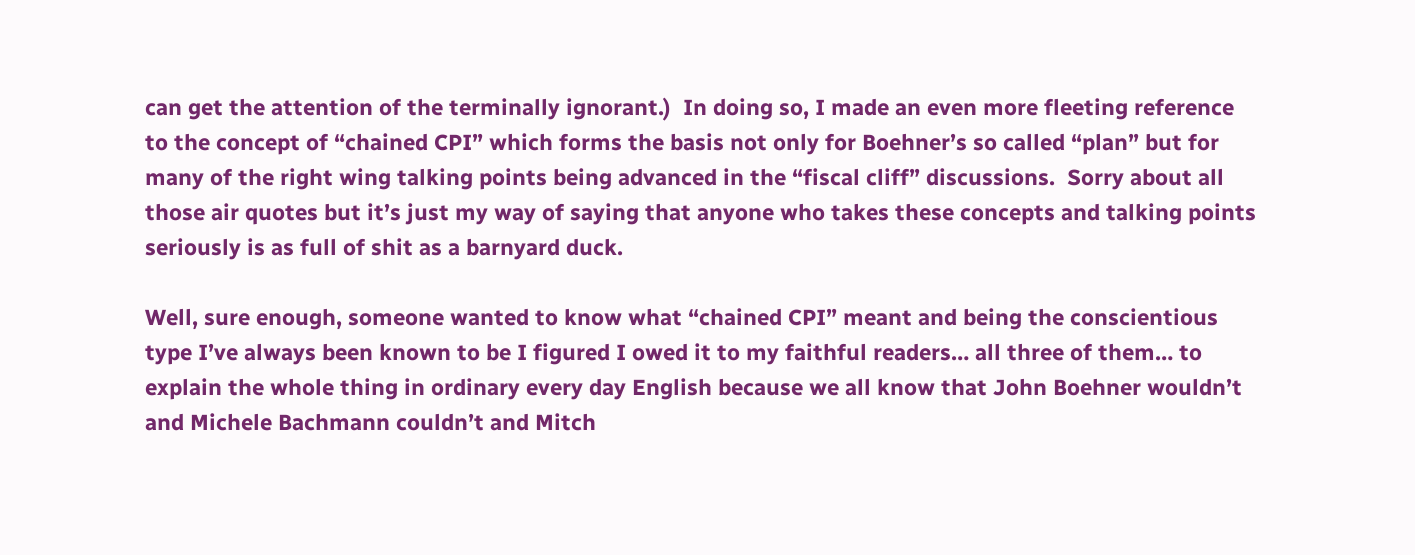can get the attention of the terminally ignorant.)  In doing so, I made an even more fleeting reference to the concept of “chained CPI” which forms the basis not only for Boehner’s so called “plan” but for many of the right wing talking points being advanced in the “fiscal cliff” discussions.  Sorry about all those air quotes but it’s just my way of saying that anyone who takes these concepts and talking points seriously is as full of shit as a barnyard duck.

Well, sure enough, someone wanted to know what “chained CPI” meant and being the conscientious type I’ve always been known to be I figured I owed it to my faithful readers… all three of them… to explain the whole thing in ordinary every day English because we all know that John Boehner wouldn’t and Michele Bachmann couldn’t and Mitch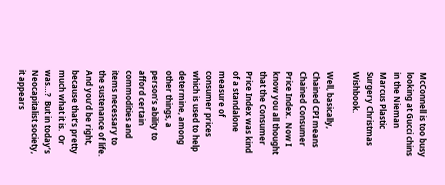McConnell is too busy looking at Gucci chins in the Nieman Marcus Plastic Surgery Christmas Wishbook.

Well, basically, Chained CPI means Chained Consumer Price Index.  Now I know you all thought that the Consumer Price Index was kind of a standalone measure of consumer prices which is used to help determine, among other things, a person’s ability to afford certain commodities and items necessary to the sustenance of life.  And you’d be right, because that’s pretty much what it is.  Or was…?  But in today’s Neocapitalist society, it appears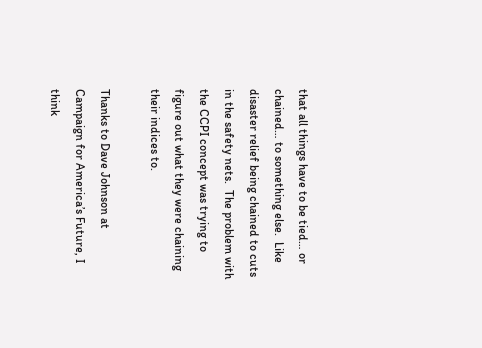that all things have to be tied… or chained… to something else.  Like disaster relief being chained to cuts in the safety nets.  The problem with the CCPI concept was trying to figure out what they were chaining their indices to.

Thanks to Dave Johnson at Campaign for America’s Future, I think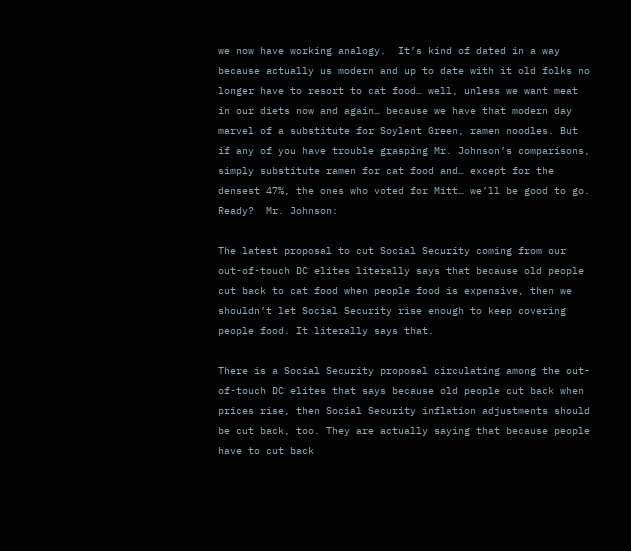we now have working analogy.  It’s kind of dated in a way because actually us modern and up to date with it old folks no longer have to resort to cat food… well, unless we want meat in our diets now and again… because we have that modern day marvel of a substitute for Soylent Green, ramen noodles. But if any of you have trouble grasping Mr. Johnson’s comparisons, simply substitute ramen for cat food and… except for the densest 47%, the ones who voted for Mitt… we’ll be good to go.  Ready?  Mr. Johnson:

The latest proposal to cut Social Security coming from our out-of-touch DC elites literally says that because old people cut back to cat food when people food is expensive, then we shouldn’t let Social Security rise enough to keep covering people food. It literally says that.

There is a Social Security proposal circulating among the out-of-touch DC elites that says because old people cut back when prices rise, then Social Security inflation adjustments should be cut back, too. They are actually saying that because people have to cut back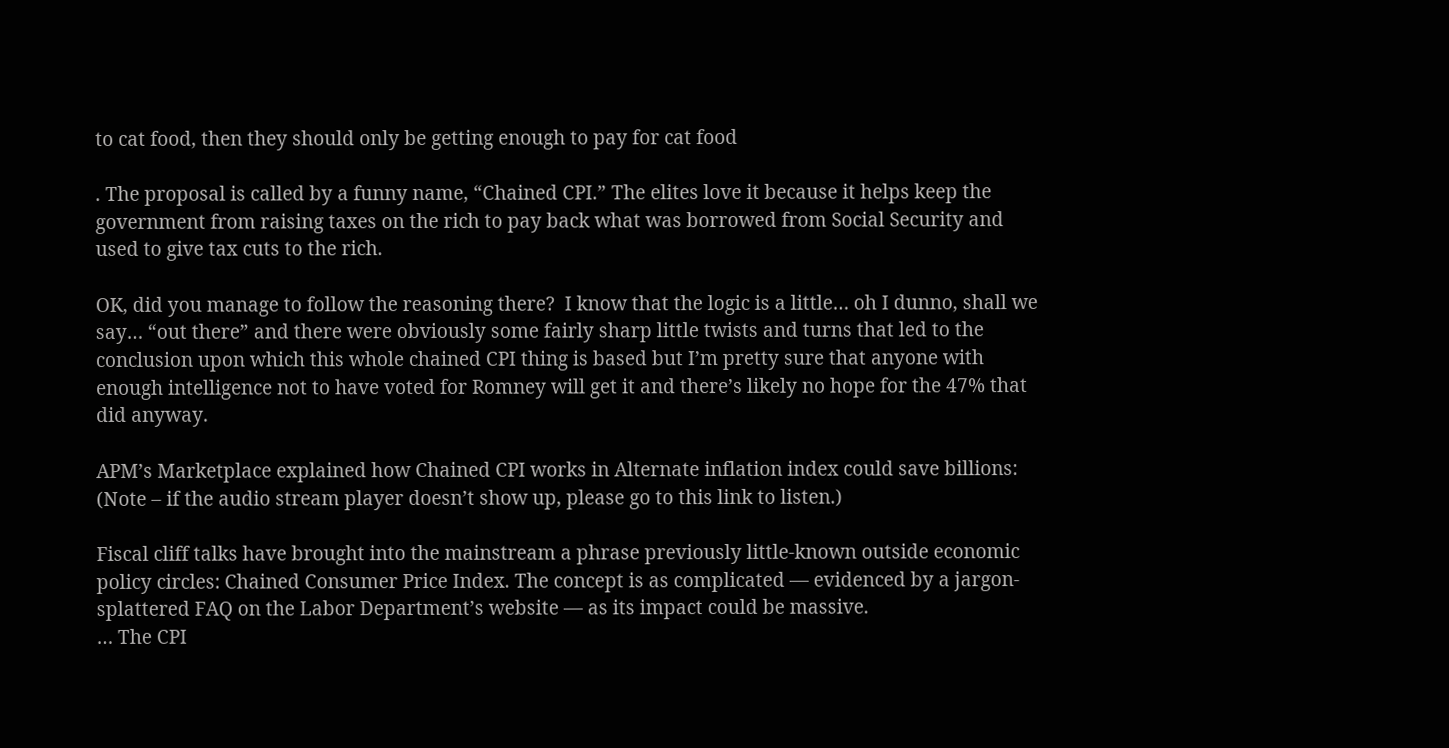to cat food, then they should only be getting enough to pay for cat food

. The proposal is called by a funny name, “Chained CPI.” The elites love it because it helps keep the government from raising taxes on the rich to pay back what was borrowed from Social Security and used to give tax cuts to the rich.

OK, did you manage to follow the reasoning there?  I know that the logic is a little… oh I dunno, shall we say… “out there” and there were obviously some fairly sharp little twists and turns that led to the conclusion upon which this whole chained CPI thing is based but I’m pretty sure that anyone with enough intelligence not to have voted for Romney will get it and there’s likely no hope for the 47% that did anyway.

APM’s Marketplace explained how Chained CPI works in Alternate inflation index could save billions:  (Note – if the audio stream player doesn’t show up, please go to this link to listen.)

Fiscal cliff talks have brought into the mainstream a phrase previously little-known outside economic policy circles: Chained Consumer Price Index. The concept is as complicated — evidenced by a jargon-splattered FAQ on the Labor Department’s website — as its impact could be massive.
… The CPI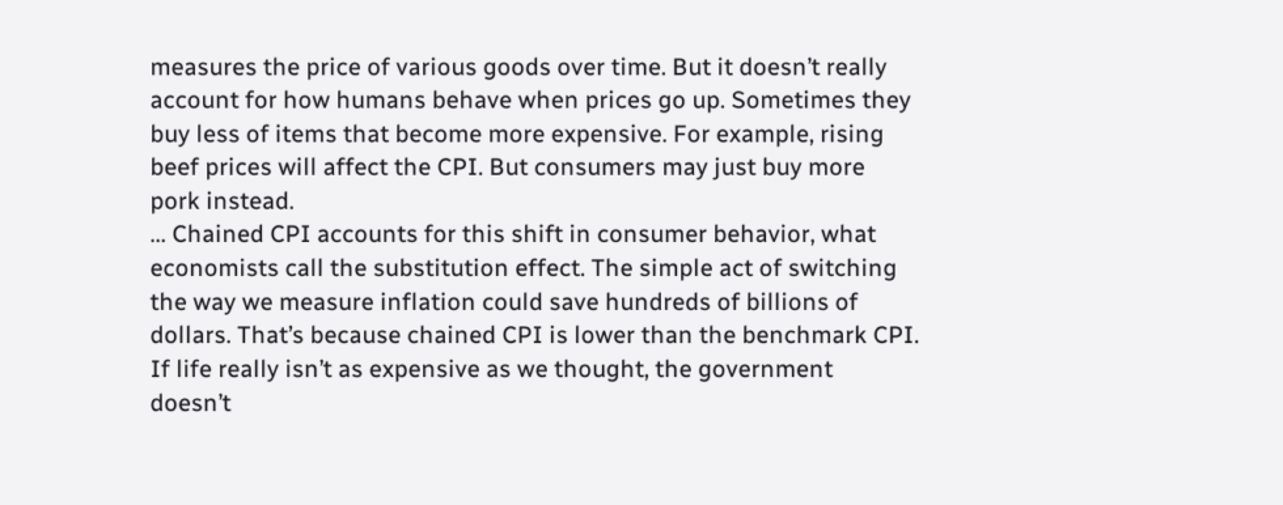measures the price of various goods over time. But it doesn’t really account for how humans behave when prices go up. Sometimes they buy less of items that become more expensive. For example, rising beef prices will affect the CPI. But consumers may just buy more pork instead.
… Chained CPI accounts for this shift in consumer behavior, what economists call the substitution effect. The simple act of switching the way we measure inflation could save hundreds of billions of dollars. That’s because chained CPI is lower than the benchmark CPI. If life really isn’t as expensive as we thought, the government doesn’t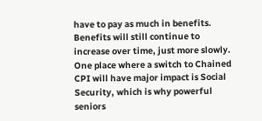have to pay as much in benefits.
Benefits will still continue to increase over time, just more slowly. One place where a switch to Chained CPI will have major impact is Social Security, which is why powerful seniors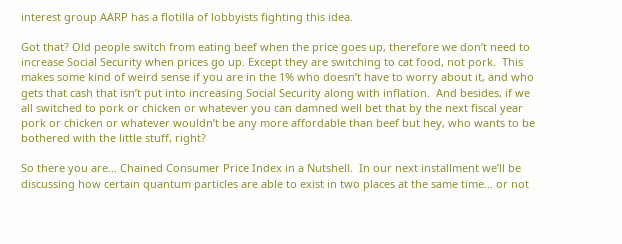interest group AARP has a flotilla of lobbyists fighting this idea.

Got that? Old people switch from eating beef when the price goes up, therefore we don’t need to increase Social Security when prices go up. Except they are switching to cat food, not pork.  This makes some kind of weird sense if you are in the 1% who doesn’t have to worry about it, and who gets that cash that isn’t put into increasing Social Security along with inflation.  And besides, if we all switched to pork or chicken or whatever you can damned well bet that by the next fiscal year pork or chicken or whatever wouldn’t be any more affordable than beef but hey, who wants to be bothered with the little stuff, right?

So there you are… Chained Consumer Price Index in a Nutshell.  In our next installment we’ll be discussing how certain quantum particles are able to exist in two places at the same time… or not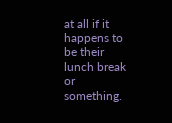at all if it happens to be their lunch break or something.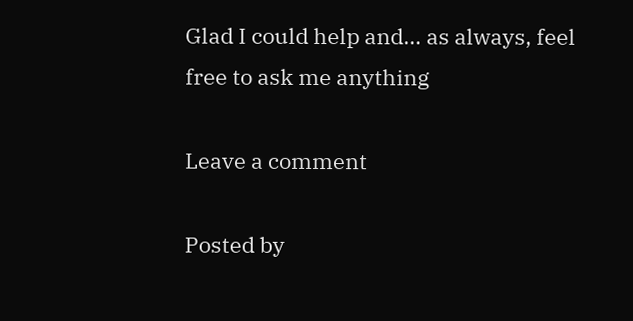Glad I could help and… as always, feel free to ask me anything

Leave a comment

Posted by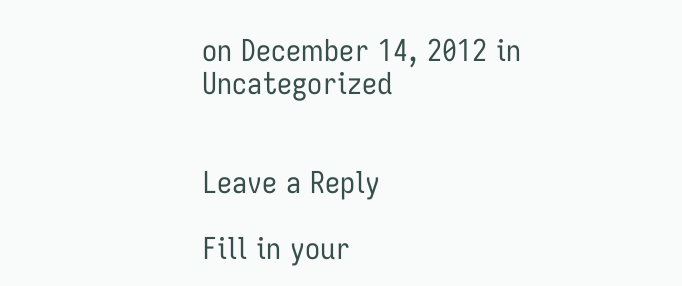on December 14, 2012 in Uncategorized


Leave a Reply

Fill in your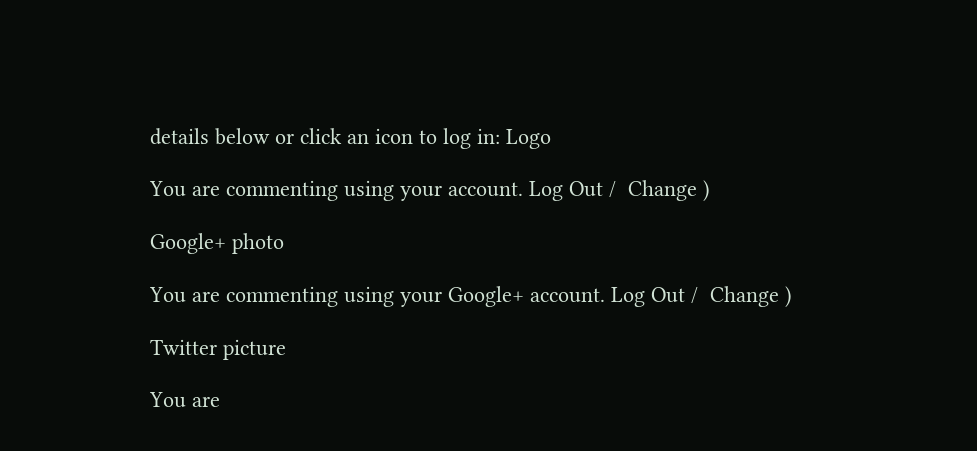details below or click an icon to log in: Logo

You are commenting using your account. Log Out /  Change )

Google+ photo

You are commenting using your Google+ account. Log Out /  Change )

Twitter picture

You are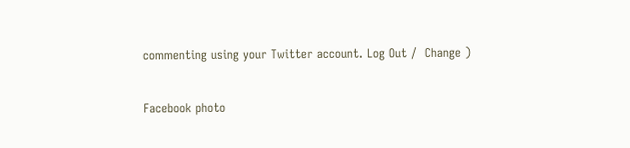commenting using your Twitter account. Log Out /  Change )

Facebook photo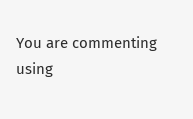You are commenting using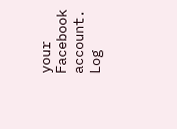your Facebook account. Log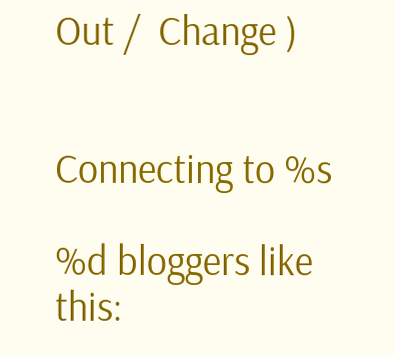Out /  Change )


Connecting to %s

%d bloggers like this: